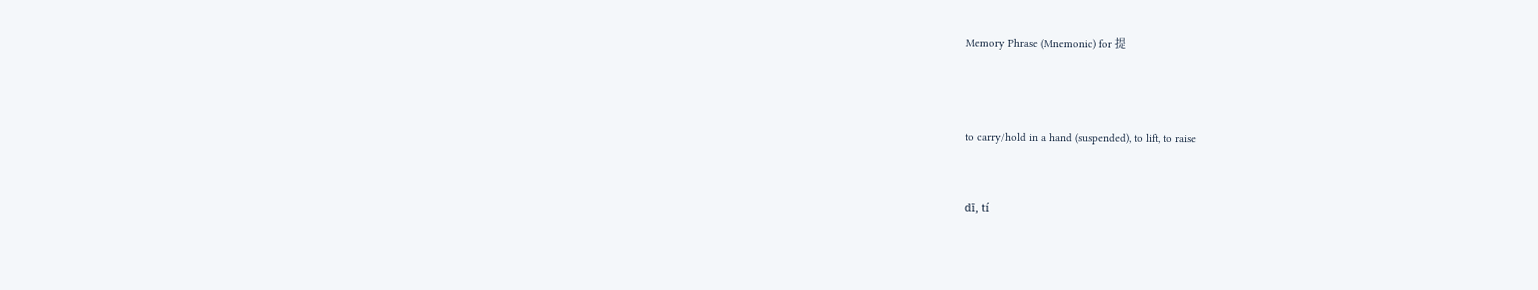Memory Phrase (Mnemonic) for 提



to carry/hold in a hand (suspended), to lift, to raise


dī, tí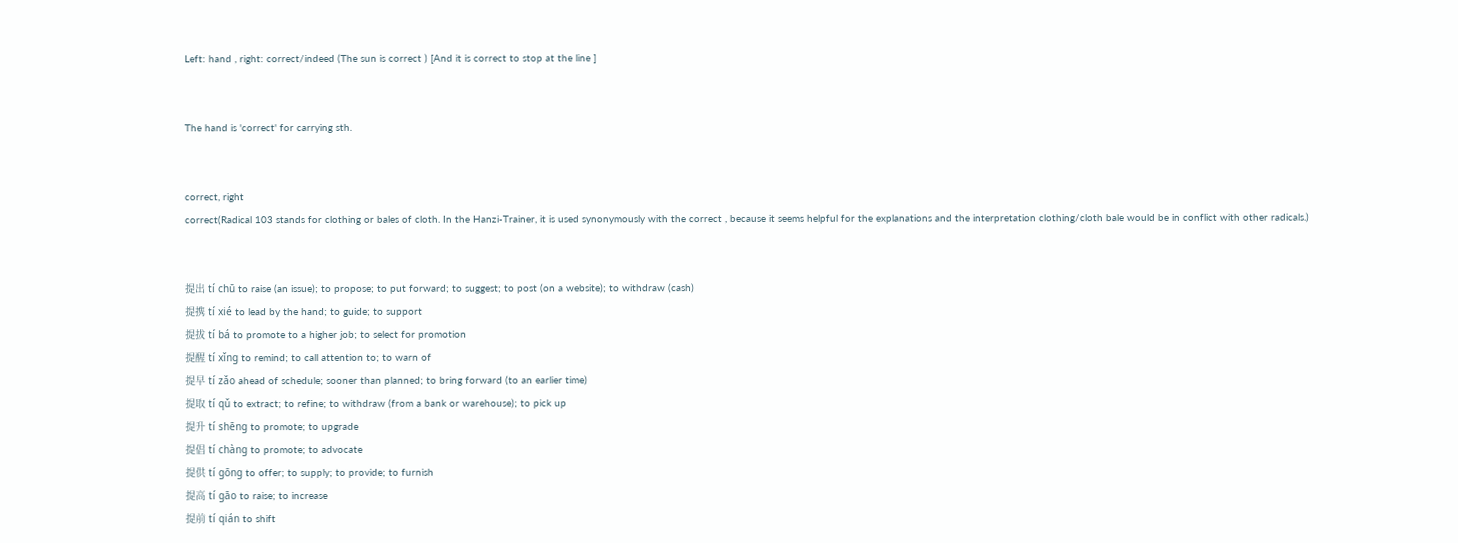Left: hand , right: correct/indeed (The sun is correct ) [And it is correct to stop at the line ]


The hand is 'correct' for carrying sth.


correct, right
correct(Radical 103 stands for clothing or bales of cloth. In the Hanzi-Trainer, it is used synonymously with the correct , because it seems helpful for the explanations and the interpretation clothing/cloth bale would be in conflict with other radicals.)


提出 tí chū to raise (an issue); to propose; to put forward; to suggest; to post (on a website); to withdraw (cash)
提携 tí xié to lead by the hand; to guide; to support
提拔 tí bá to promote to a higher job; to select for promotion
提醒 tí xǐng to remind; to call attention to; to warn of
提早 tí zǎo ahead of schedule; sooner than planned; to bring forward (to an earlier time)
提取 tí qǔ to extract; to refine; to withdraw (from a bank or warehouse); to pick up
提升 tí shēng to promote; to upgrade
提倡 tí chàng to promote; to advocate
提供 tí gōng to offer; to supply; to provide; to furnish
提高 tí gāo to raise; to increase
提前 tí qián to shift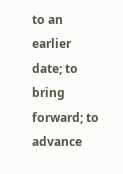to an earlier date; to bring forward; to advance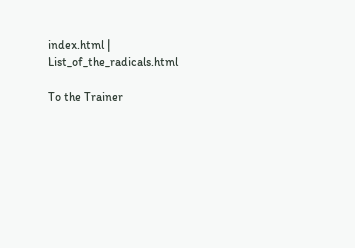index.html | List_of_the_radicals.html

To the Trainer